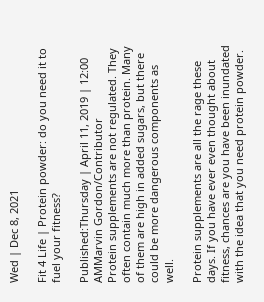Wed | Dec 8, 2021

Fit 4 Life | Protein powder: do you need it to fuel your fitness?

Published:Thursday | April 11, 2019 | 12:00 AMMarvin Gordon/Contributor
Protein supplements are not regulated. They often contain much more than protein. Many of them are high in added sugars, but there could be more dangerous components as well.

Protein supplements are all the rage these days. If you have ever even thought about fitness, chances are you have been inundated with the idea that you need protein powder.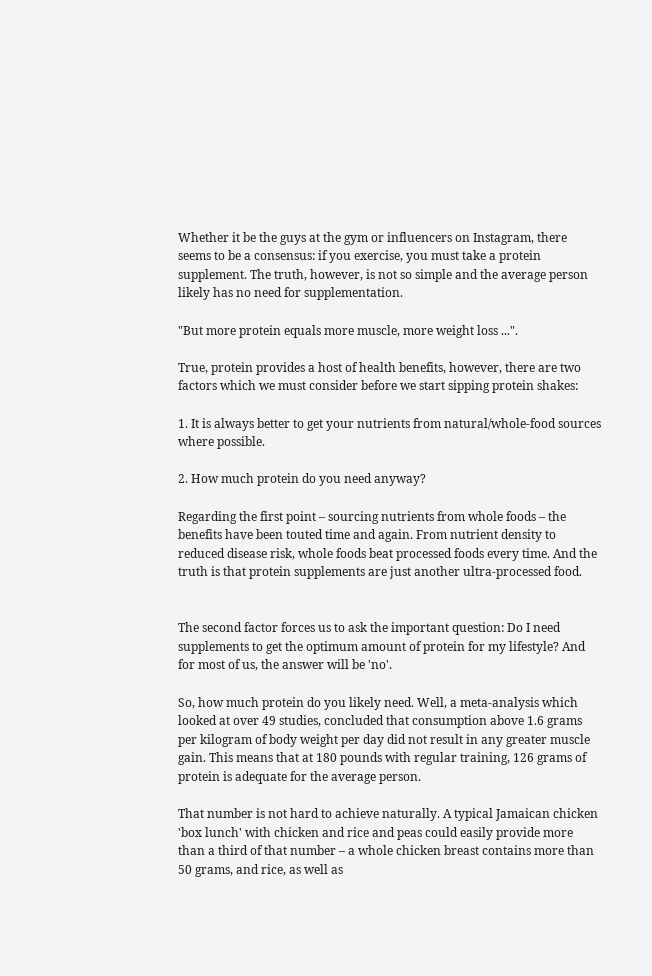Whether it be the guys at the gym or influencers on Instagram, there seems to be a consensus: if you exercise, you must take a protein supplement. The truth, however, is not so simple and the average person likely has no need for supplementation.

"But more protein equals more muscle, more weight loss ...".

True, protein provides a host of health benefits, however, there are two factors which we must consider before we start sipping protein shakes:

1. It is always better to get your nutrients from natural/whole-food sources where possible.

2. How much protein do you need anyway?

Regarding the first point – sourcing nutrients from whole foods – the benefits have been touted time and again. From nutrient density to reduced disease risk, whole foods beat processed foods every time. And the truth is that protein supplements are just another ultra-processed food.


The second factor forces us to ask the important question: Do I need supplements to get the optimum amount of protein for my lifestyle? And for most of us, the answer will be 'no'.

So, how much protein do you likely need. Well, a meta-analysis which looked at over 49 studies, concluded that consumption above 1.6 grams per kilogram of body weight per day did not result in any greater muscle gain. This means that at 180 pounds with regular training, 126 grams of protein is adequate for the average person.

That number is not hard to achieve naturally. A typical Jamaican chicken 'box lunch' with chicken and rice and peas could easily provide more than a third of that number – a whole chicken breast contains more than 50 grams, and rice, as well as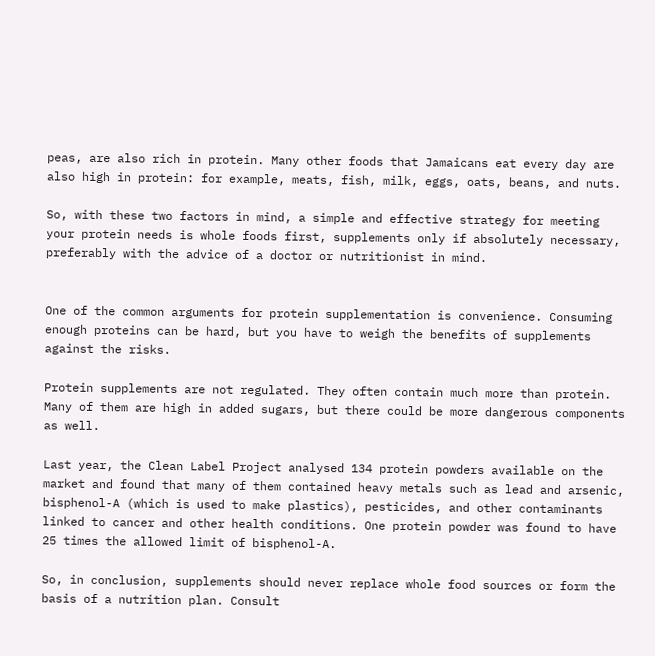peas, are also rich in protein. Many other foods that Jamaicans eat every day are also high in protein: for example, meats, fish, milk, eggs, oats, beans, and nuts.

So, with these two factors in mind, a simple and effective strategy for meeting your protein needs is whole foods first, supplements only if absolutely necessary, preferably with the advice of a doctor or nutritionist in mind.


One of the common arguments for protein supplementation is convenience. Consuming enough proteins can be hard, but you have to weigh the benefits of supplements against the risks.

Protein supplements are not regulated. They often contain much more than protein. Many of them are high in added sugars, but there could be more dangerous components as well.

Last year, the Clean Label Project analysed 134 protein powders available on the market and found that many of them contained heavy metals such as lead and arsenic, bisphenol-A (which is used to make plastics), pesticides, and other contaminants linked to cancer and other health conditions. One protein powder was found to have 25 times the allowed limit of bisphenol-A.

So, in conclusion, supplements should never replace whole food sources or form the basis of a nutrition plan. Consult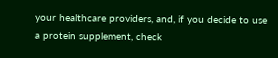your healthcare providers, and, if you decide to use a protein supplement, check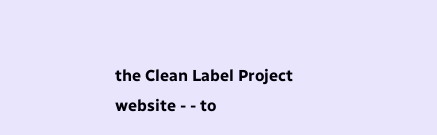the Clean Label Project website - - to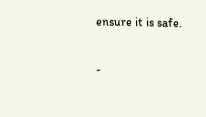ensure it is safe.

-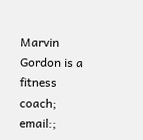Marvin Gordon is a fitness coach; email:;